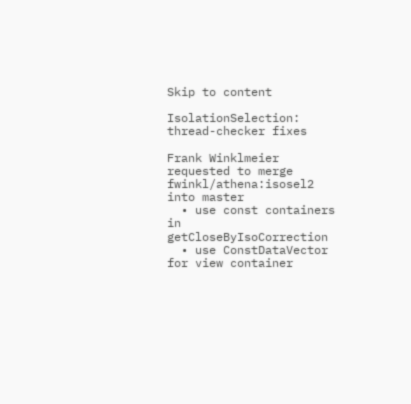Skip to content

IsolationSelection: thread-checker fixes

Frank Winklmeier requested to merge fwinkl/athena:isosel2 into master
  • use const containers in getCloseByIsoCorrection
  • use ConstDataVector for view container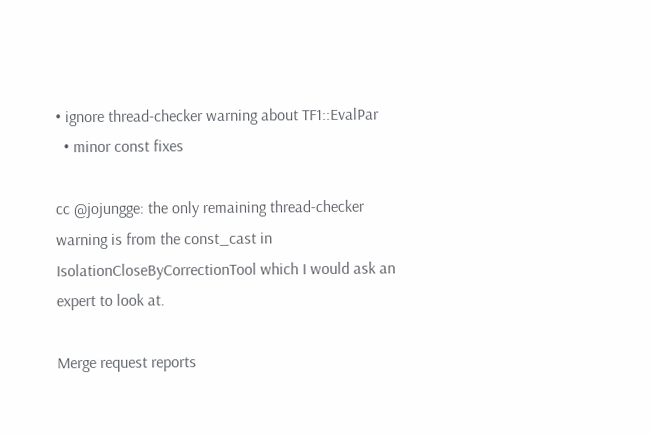• ignore thread-checker warning about TF1::EvalPar
  • minor const fixes

cc @jojungge: the only remaining thread-checker warning is from the const_cast in IsolationCloseByCorrectionTool which I would ask an expert to look at.

Merge request reports